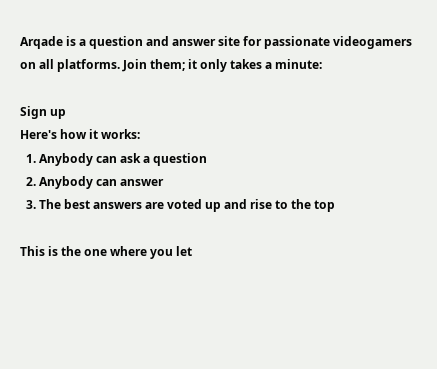Arqade is a question and answer site for passionate videogamers on all platforms. Join them; it only takes a minute:

Sign up
Here's how it works:
  1. Anybody can ask a question
  2. Anybody can answer
  3. The best answers are voted up and rise to the top

This is the one where you let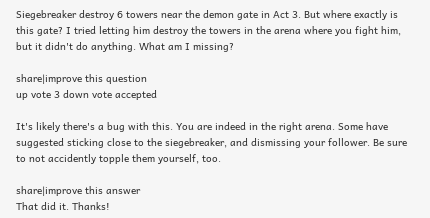Siegebreaker destroy 6 towers near the demon gate in Act 3. But where exactly is this gate? I tried letting him destroy the towers in the arena where you fight him, but it didn't do anything. What am I missing?

share|improve this question
up vote 3 down vote accepted

It's likely there's a bug with this. You are indeed in the right arena. Some have suggested sticking close to the siegebreaker, and dismissing your follower. Be sure to not accidently topple them yourself, too.

share|improve this answer
That did it. Thanks!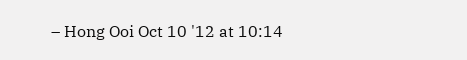– Hong Ooi Oct 10 '12 at 10:14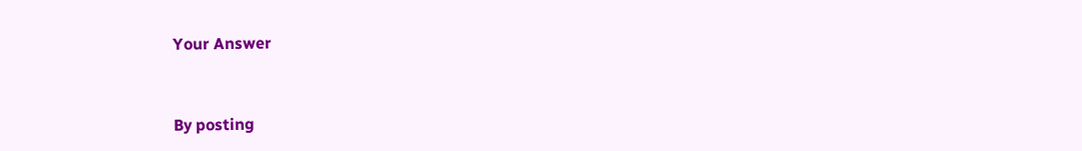Your Answer


By posting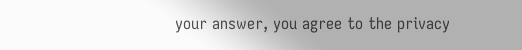your answer, you agree to the privacy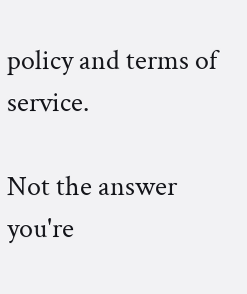policy and terms of service.

Not the answer you're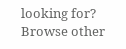looking for? Browse other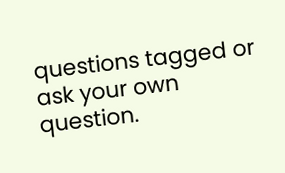questions tagged or ask your own question.